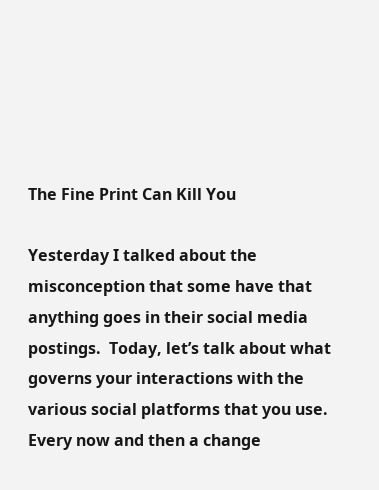The Fine Print Can Kill You

Yesterday I talked about the misconception that some have that anything goes in their social media postings.  Today, let’s talk about what governs your interactions with the various social platforms that you use.  Every now and then a change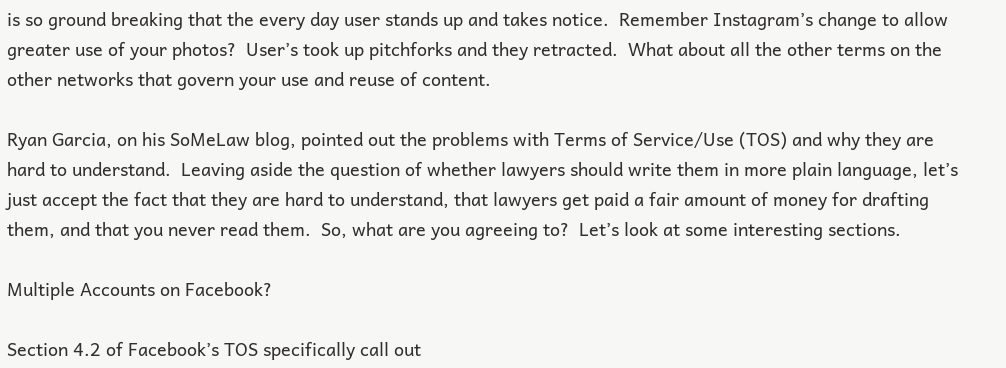is so ground breaking that the every day user stands up and takes notice.  Remember Instagram’s change to allow greater use of your photos?  User’s took up pitchforks and they retracted.  What about all the other terms on the other networks that govern your use and reuse of content.

Ryan Garcia, on his SoMeLaw blog, pointed out the problems with Terms of Service/Use (TOS) and why they are hard to understand.  Leaving aside the question of whether lawyers should write them in more plain language, let’s just accept the fact that they are hard to understand, that lawyers get paid a fair amount of money for drafting them, and that you never read them.  So, what are you agreeing to?  Let’s look at some interesting sections.

Multiple Accounts on Facebook?

Section 4.2 of Facebook’s TOS specifically call out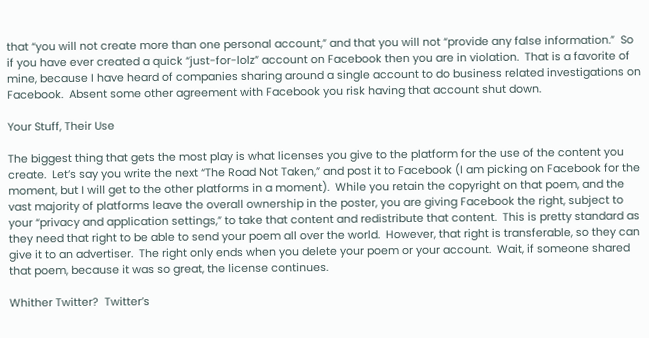that “you will not create more than one personal account,” and that you will not “provide any false information.”  So if you have ever created a quick “just-for-lolz” account on Facebook then you are in violation.  That is a favorite of mine, because I have heard of companies sharing around a single account to do business related investigations on Facebook.  Absent some other agreement with Facebook you risk having that account shut down.

Your Stuff, Their Use

The biggest thing that gets the most play is what licenses you give to the platform for the use of the content you create.  Let’s say you write the next “The Road Not Taken,” and post it to Facebook (I am picking on Facebook for the moment, but I will get to the other platforms in a moment).  While you retain the copyright on that poem, and the vast majority of platforms leave the overall ownership in the poster, you are giving Facebook the right, subject to your “privacy and application settings,” to take that content and redistribute that content.  This is pretty standard as they need that right to be able to send your poem all over the world.  However, that right is transferable, so they can give it to an advertiser.  The right only ends when you delete your poem or your account.  Wait, if someone shared that poem, because it was so great, the license continues.

Whither Twitter?  Twitter’s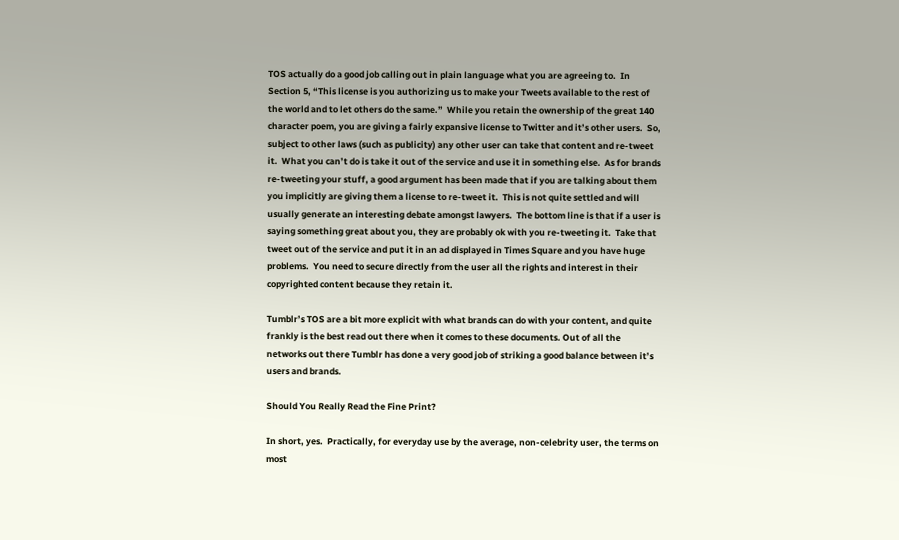TOS actually do a good job calling out in plain language what you are agreeing to.  In Section 5, “This license is you authorizing us to make your Tweets available to the rest of the world and to let others do the same.”  While you retain the ownership of the great 140 character poem, you are giving a fairly expansive license to Twitter and it’s other users.  So, subject to other laws (such as publicity) any other user can take that content and re-tweet it.  What you can’t do is take it out of the service and use it in something else.  As for brands re-tweeting your stuff, a good argument has been made that if you are talking about them you implicitly are giving them a license to re-tweet it.  This is not quite settled and will usually generate an interesting debate amongst lawyers.  The bottom line is that if a user is saying something great about you, they are probably ok with you re-tweeting it.  Take that tweet out of the service and put it in an ad displayed in Times Square and you have huge problems.  You need to secure directly from the user all the rights and interest in their copyrighted content because they retain it.

Tumblr’s TOS are a bit more explicit with what brands can do with your content, and quite frankly is the best read out there when it comes to these documents. Out of all the networks out there Tumblr has done a very good job of striking a good balance between it’s users and brands.

Should You Really Read the Fine Print?

In short, yes.  Practically, for everyday use by the average, non-celebrity user, the terms on most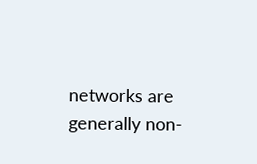networks are generally non-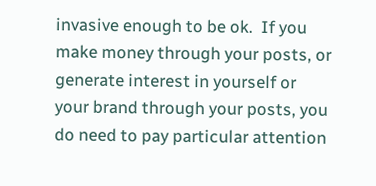invasive enough to be ok.  If you make money through your posts, or generate interest in yourself or your brand through your posts, you do need to pay particular attention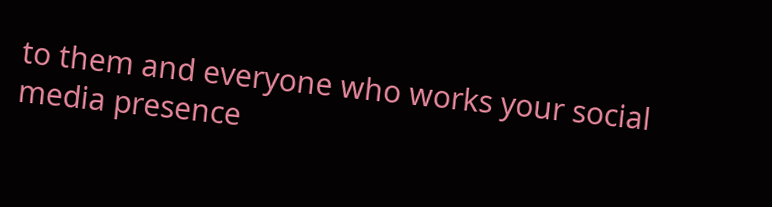to them and everyone who works your social media presence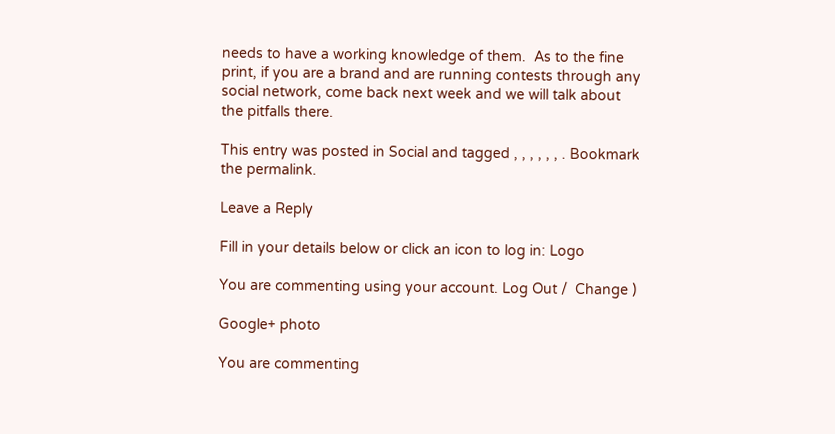needs to have a working knowledge of them.  As to the fine print, if you are a brand and are running contests through any social network, come back next week and we will talk about the pitfalls there.

This entry was posted in Social and tagged , , , , , , . Bookmark the permalink.

Leave a Reply

Fill in your details below or click an icon to log in: Logo

You are commenting using your account. Log Out /  Change )

Google+ photo

You are commenting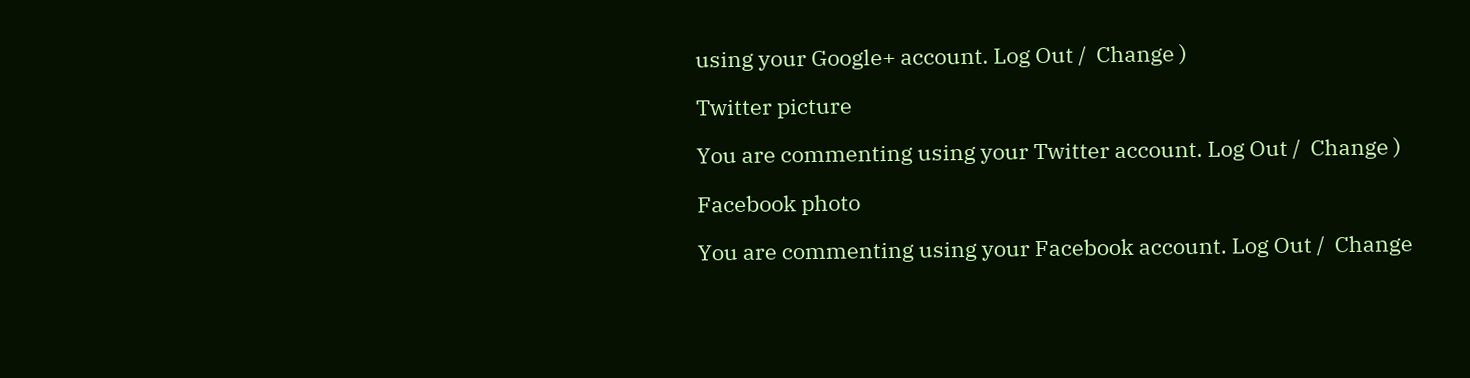using your Google+ account. Log Out /  Change )

Twitter picture

You are commenting using your Twitter account. Log Out /  Change )

Facebook photo

You are commenting using your Facebook account. Log Out /  Change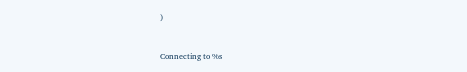)


Connecting to %s